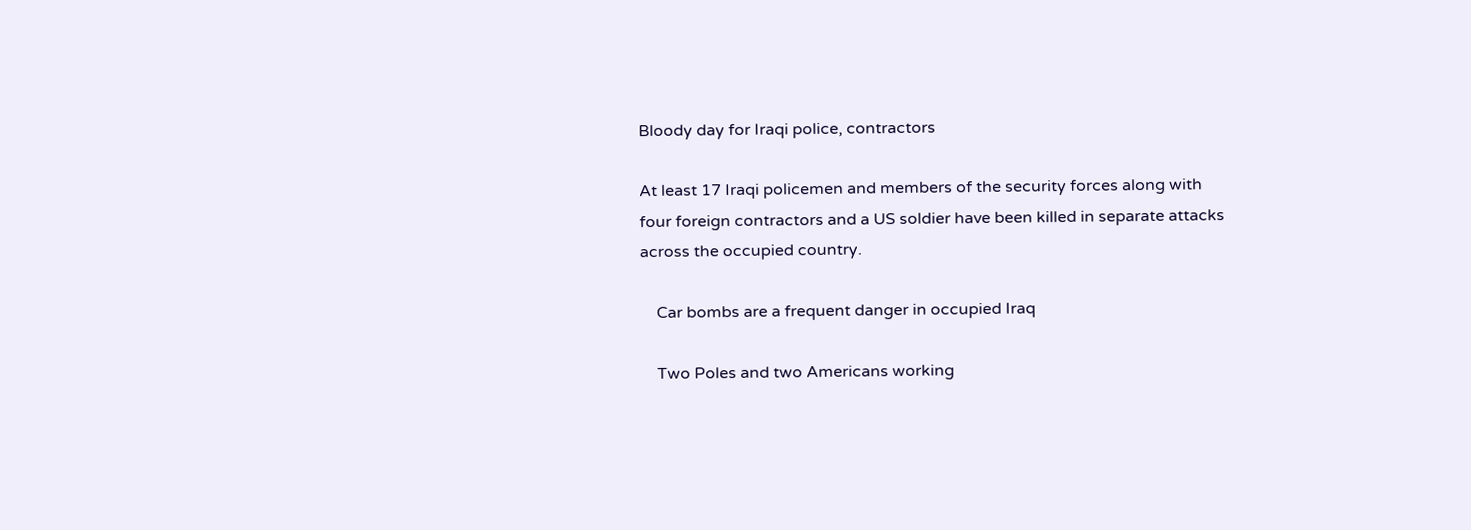Bloody day for Iraqi police, contractors

At least 17 Iraqi policemen and members of the security forces along with four foreign contractors and a US soldier have been killed in separate attacks across the occupied country.

    Car bombs are a frequent danger in occupied Iraq

    Two Poles and two Americans working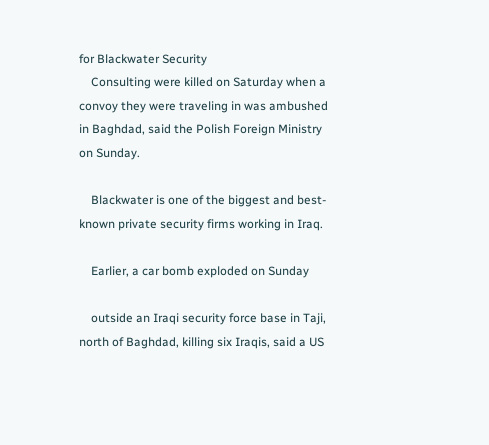for Blackwater Security
    Consulting were killed on Saturday when a convoy they were traveling in was ambushed in Baghdad, said the Polish Foreign Ministry on Sunday.

    Blackwater is one of the biggest and best-known private security firms working in Iraq.

    Earlier, a car bomb exploded on Sunday

    outside an Iraqi security force base in Taji, north of Baghdad, killing six Iraqis, said a US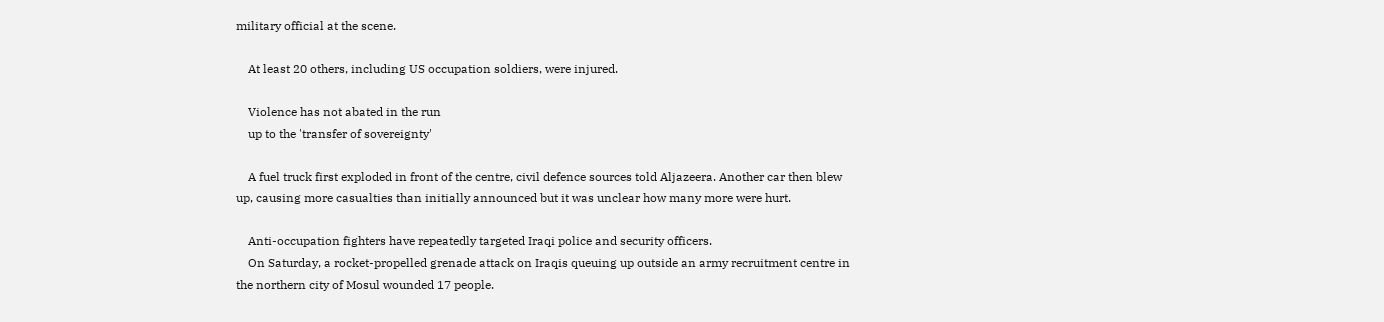military official at the scene.

    At least 20 others, including US occupation soldiers, were injured.

    Violence has not abated in the run
    up to the 'transfer of sovereignty'

    A fuel truck first exploded in front of the centre, civil defence sources told Aljazeera. Another car then blew up, causing more casualties than initially announced but it was unclear how many more were hurt.

    Anti-occupation fighters have repeatedly targeted Iraqi police and security officers.
    On Saturday, a rocket-propelled grenade attack on Iraqis queuing up outside an army recruitment centre in the northern city of Mosul wounded 17 people.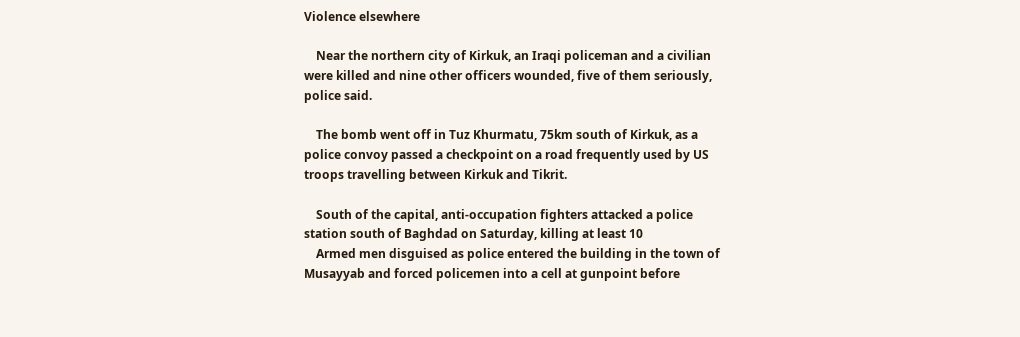Violence elsewhere

    Near the northern city of Kirkuk, an Iraqi policeman and a civilian were killed and nine other officers wounded, five of them seriously, police said.

    The bomb went off in Tuz Khurmatu, 75km south of Kirkuk, as a police convoy passed a checkpoint on a road frequently used by US troops travelling between Kirkuk and Tikrit.

    South of the capital, anti-occupation fighters attacked a police station south of Baghdad on Saturday, killing at least 10
    Armed men disguised as police entered the building in the town of Musayyab and forced policemen into a cell at gunpoint before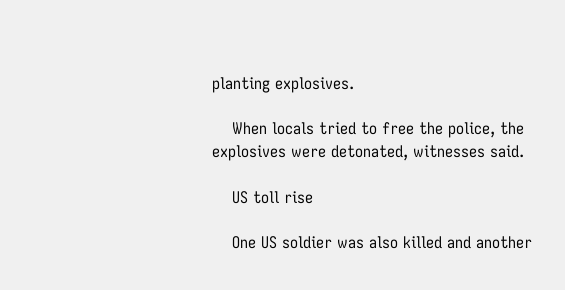planting explosives.

    When locals tried to free the police, the explosives were detonated, witnesses said.

    US toll rise

    One US soldier was also killed and another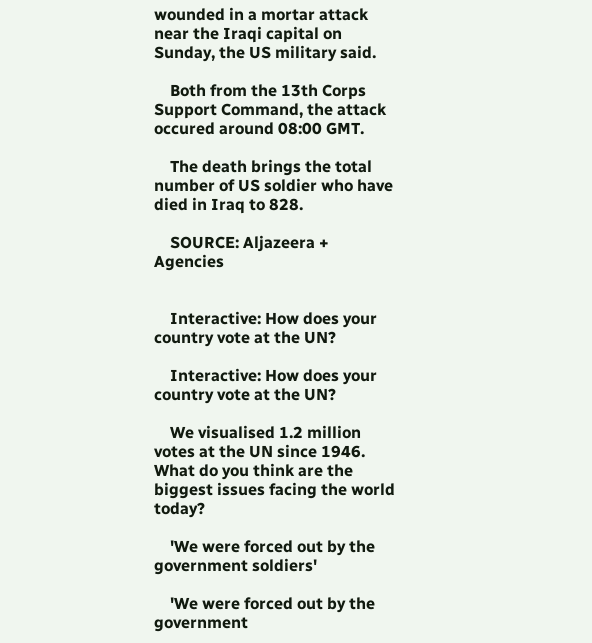wounded in a mortar attack near the Iraqi capital on Sunday, the US military said.

    Both from the 13th Corps Support Command, the attack occured around 08:00 GMT.

    The death brings the total number of US soldier who have died in Iraq to 828.

    SOURCE: Aljazeera + Agencies


    Interactive: How does your country vote at the UN?

    Interactive: How does your country vote at the UN?

    We visualised 1.2 million votes at the UN since 1946. What do you think are the biggest issues facing the world today?

    'We were forced out by the government soldiers'

    'We were forced out by the government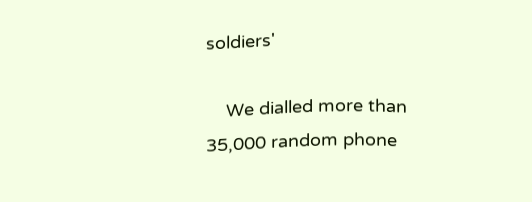soldiers'

    We dialled more than 35,000 random phone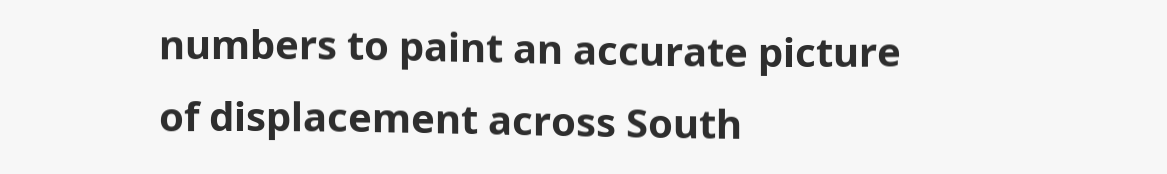numbers to paint an accurate picture of displacement across South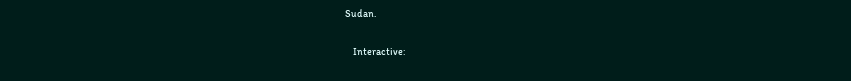Sudan.

    Interactive: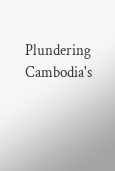Plundering Cambodia's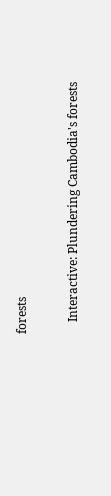forests

    Interactive: Plundering Cambodia's forests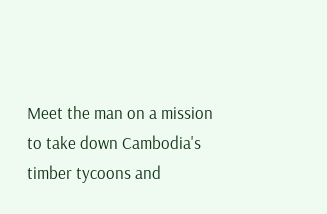Meet the man on a mission to take down Cambodia's timber tycoons and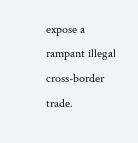expose a rampant illegal cross-border trade.